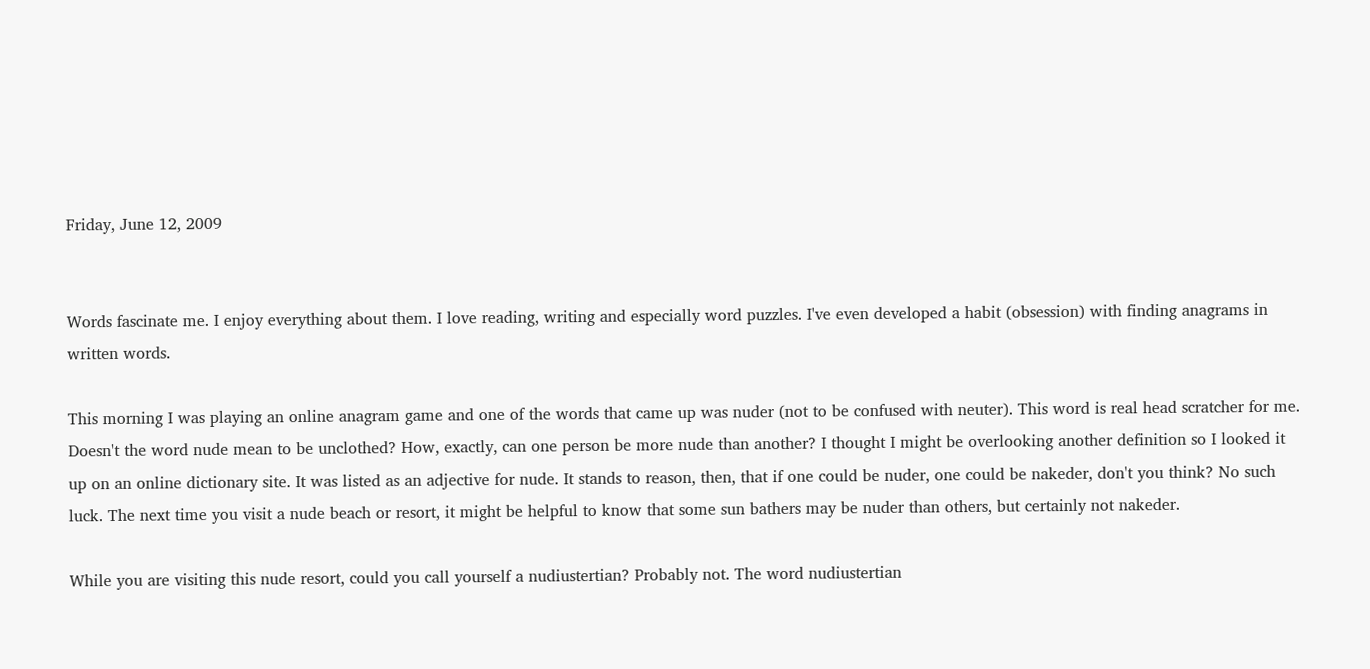Friday, June 12, 2009


Words fascinate me. I enjoy everything about them. I love reading, writing and especially word puzzles. I've even developed a habit (obsession) with finding anagrams in written words.

This morning I was playing an online anagram game and one of the words that came up was nuder (not to be confused with neuter). This word is real head scratcher for me. Doesn't the word nude mean to be unclothed? How, exactly, can one person be more nude than another? I thought I might be overlooking another definition so I looked it up on an online dictionary site. It was listed as an adjective for nude. It stands to reason, then, that if one could be nuder, one could be nakeder, don't you think? No such luck. The next time you visit a nude beach or resort, it might be helpful to know that some sun bathers may be nuder than others, but certainly not nakeder.

While you are visiting this nude resort, could you call yourself a nudiustertian? Probably not. The word nudiustertian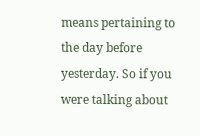means pertaining to the day before yesterday. So if you were talking about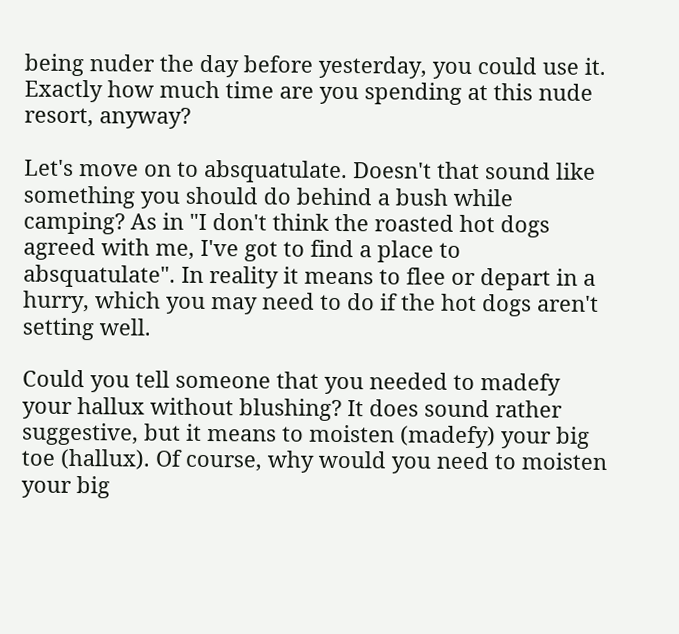being nuder the day before yesterday, you could use it. Exactly how much time are you spending at this nude resort, anyway?

Let's move on to absquatulate. Doesn't that sound like something you should do behind a bush while camping? As in "I don't think the roasted hot dogs agreed with me, I've got to find a place to absquatulate". In reality it means to flee or depart in a hurry, which you may need to do if the hot dogs aren't setting well.

Could you tell someone that you needed to madefy your hallux without blushing? It does sound rather suggestive, but it means to moisten (madefy) your big toe (hallux). Of course, why would you need to moisten your big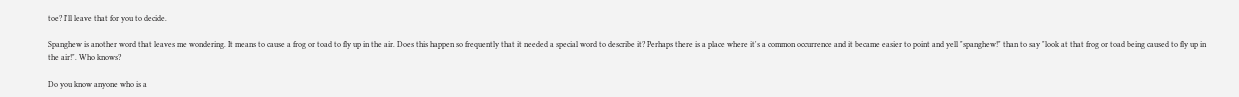toe? I'll leave that for you to decide.

Spanghew is another word that leaves me wondering. It means to cause a frog or toad to fly up in the air. Does this happen so frequently that it needed a special word to describe it? Perhaps there is a place where it's a common occurrence and it became easier to point and yell "spanghew!" than to say "look at that frog or toad being caused to fly up in the air!". Who knows?

Do you know anyone who is a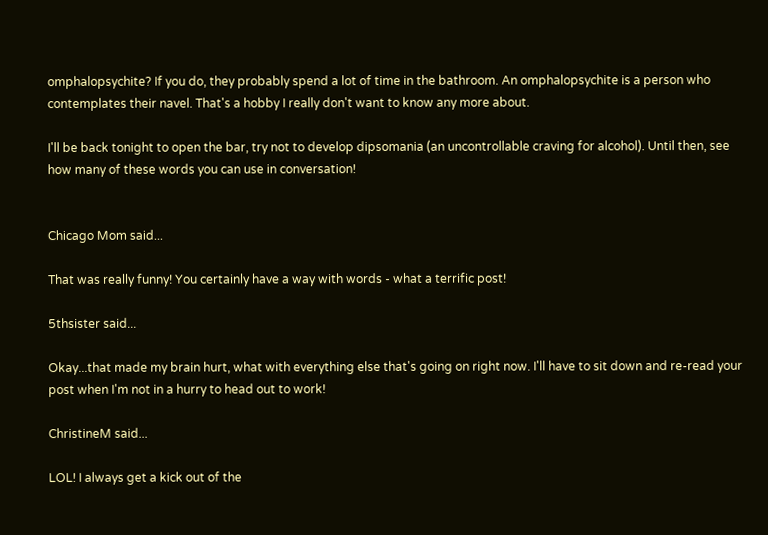omphalopsychite? If you do, they probably spend a lot of time in the bathroom. An omphalopsychite is a person who contemplates their navel. That's a hobby I really don't want to know any more about.

I'll be back tonight to open the bar, try not to develop dipsomania (an uncontrollable craving for alcohol). Until then, see how many of these words you can use in conversation!


Chicago Mom said...

That was really funny! You certainly have a way with words - what a terrific post!

5thsister said...

Okay...that made my brain hurt, what with everything else that's going on right now. I'll have to sit down and re-read your post when I'm not in a hurry to head out to work!

ChristineM said...

LOL! I always get a kick out of the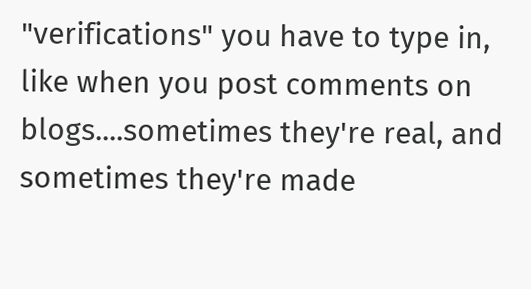"verifications" you have to type in, like when you post comments on blogs....sometimes they're real, and sometimes they're made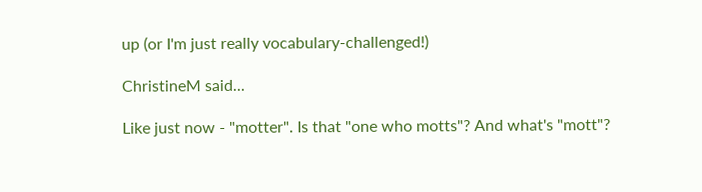up (or I'm just really vocabulary-challenged!)

ChristineM said...

Like just now - "motter". Is that "one who motts"? And what's "mott"?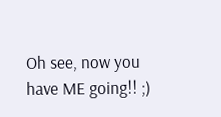Oh see, now you have ME going!! ;)